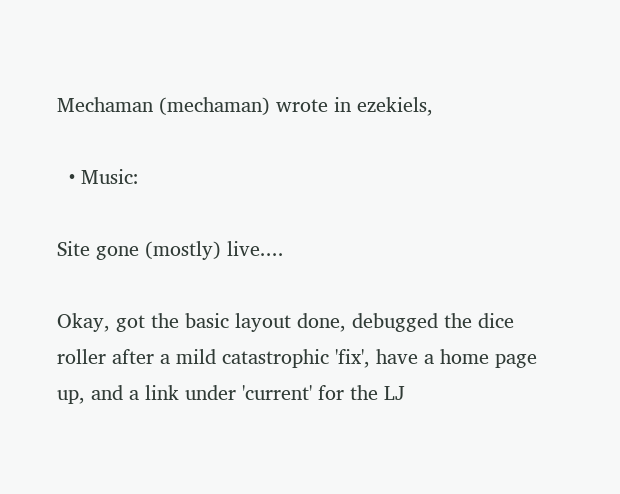Mechaman (mechaman) wrote in ezekiels,

  • Music:

Site gone (mostly) live....

Okay, got the basic layout done, debugged the dice roller after a mild catastrophic 'fix', have a home page up, and a link under 'current' for the LJ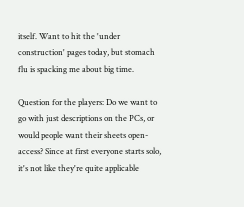itself. Want to hit the 'under construction' pages today, but stomach flu is spacking me about big time.

Question for the players: Do we want to go with just descriptions on the PCs, or would people want their sheets open-access? Since at first everyone starts solo, it's not like they're quite applicable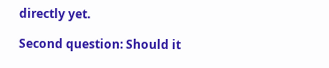directly yet.

Second question: Should it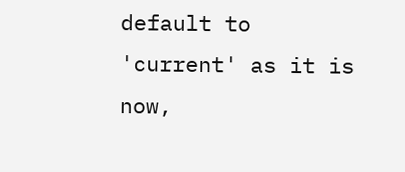default to 'current' as it is now,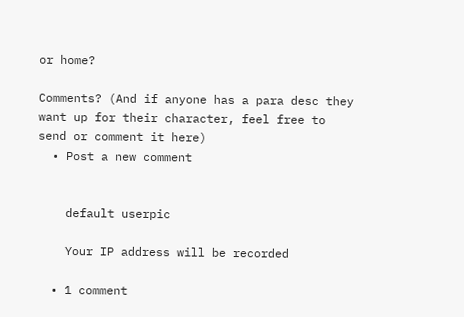or home?

Comments? (And if anyone has a para desc they want up for their character, feel free to send or comment it here)
  • Post a new comment


    default userpic

    Your IP address will be recorded

  • 1 comment